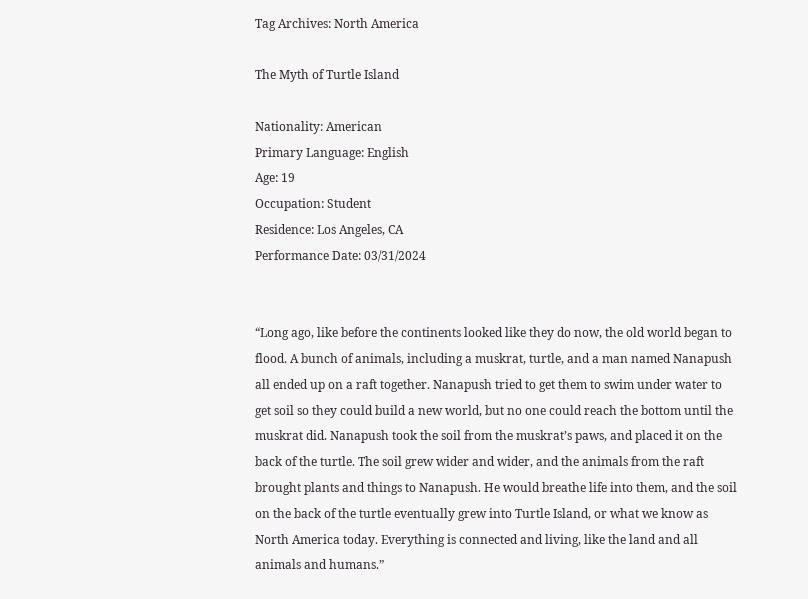Tag Archives: North America

The Myth of Turtle Island

Nationality: American
Primary Language: English
Age: 19
Occupation: Student
Residence: Los Angeles, CA
Performance Date: 03/31/2024


“Long ago, like before the continents looked like they do now, the old world began to flood. A bunch of animals, including a muskrat, turtle, and a man named Nanapush all ended up on a raft together. Nanapush tried to get them to swim under water to get soil so they could build a new world, but no one could reach the bottom until the muskrat did. Nanapush took the soil from the muskrat’s paws, and placed it on the back of the turtle. The soil grew wider and wider, and the animals from the raft brought plants and things to Nanapush. He would breathe life into them, and the soil on the back of the turtle eventually grew into Turtle Island, or what we know as North America today. Everything is connected and living, like the land and all animals and humans.”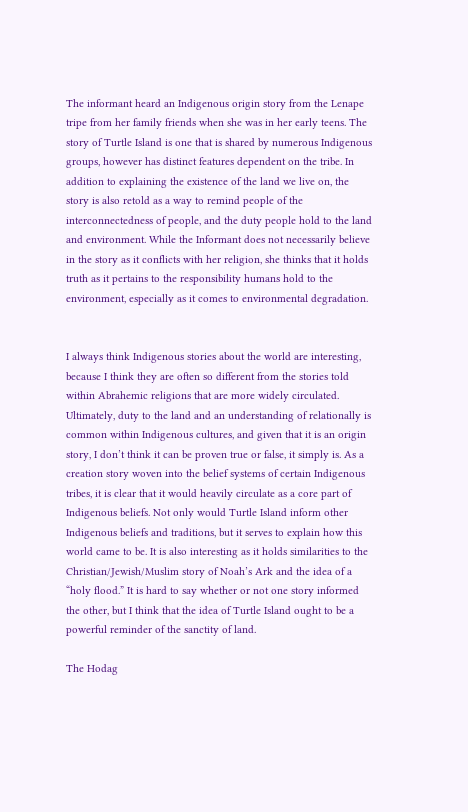The informant heard an Indigenous origin story from the Lenape tripe from her family friends when she was in her early teens. The story of Turtle Island is one that is shared by numerous Indigenous groups, however has distinct features dependent on the tribe. In addition to explaining the existence of the land we live on, the story is also retold as a way to remind people of the interconnectedness of people, and the duty people hold to the land and environment. While the Informant does not necessarily believe in the story as it conflicts with her religion, she thinks that it holds truth as it pertains to the responsibility humans hold to the environment, especially as it comes to environmental degradation.


I always think Indigenous stories about the world are interesting, because I think they are often so different from the stories told within Abrahemic religions that are more widely circulated. Ultimately, duty to the land and an understanding of relationally is common within Indigenous cultures, and given that it is an origin story, I don’t think it can be proven true or false, it simply is. As a creation story woven into the belief systems of certain Indigenous tribes, it is clear that it would heavily circulate as a core part of Indigenous beliefs. Not only would Turtle Island inform other Indigenous beliefs and traditions, but it serves to explain how this world came to be. It is also interesting as it holds similarities to the Christian/Jewish/Muslim story of Noah’s Ark and the idea of a “holy flood.” It is hard to say whether or not one story informed the other, but I think that the idea of Turtle Island ought to be a powerful reminder of the sanctity of land.

The Hodag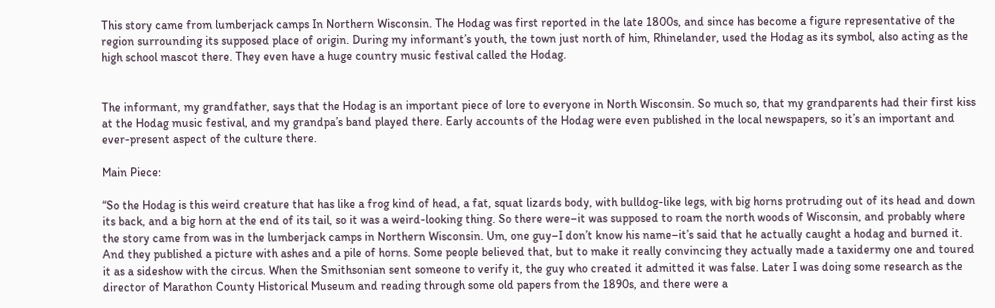This story came from lumberjack camps In Northern Wisconsin. The Hodag was first reported in the late 1800s, and since has become a figure representative of the region surrounding its supposed place of origin. During my informant’s youth, the town just north of him, Rhinelander, used the Hodag as its symbol, also acting as the high school mascot there. They even have a huge country music festival called the Hodag.


The informant, my grandfather, says that the Hodag is an important piece of lore to everyone in North Wisconsin. So much so, that my grandparents had their first kiss at the Hodag music festival, and my grandpa’s band played there. Early accounts of the Hodag were even published in the local newspapers, so it’s an important and ever-present aspect of the culture there.

Main Piece:

“So the Hodag is this weird creature that has like a frog kind of head, a fat, squat lizards body, with bulldog-like legs, with big horns protruding out of its head and down its back, and a big horn at the end of its tail, so it was a weird-looking thing. So there were–it was supposed to roam the north woods of Wisconsin, and probably where the story came from was in the lumberjack camps in Northern Wisconsin. Um, one guy–I don’t know his name–it’s said that he actually caught a hodag and burned it. And they published a picture with ashes and a pile of horns. Some people believed that, but to make it really convincing they actually made a taxidermy one and toured it as a sideshow with the circus. When the Smithsonian sent someone to verify it, the guy who created it admitted it was false. Later I was doing some research as the director of Marathon County Historical Museum and reading through some old papers from the 1890s, and there were a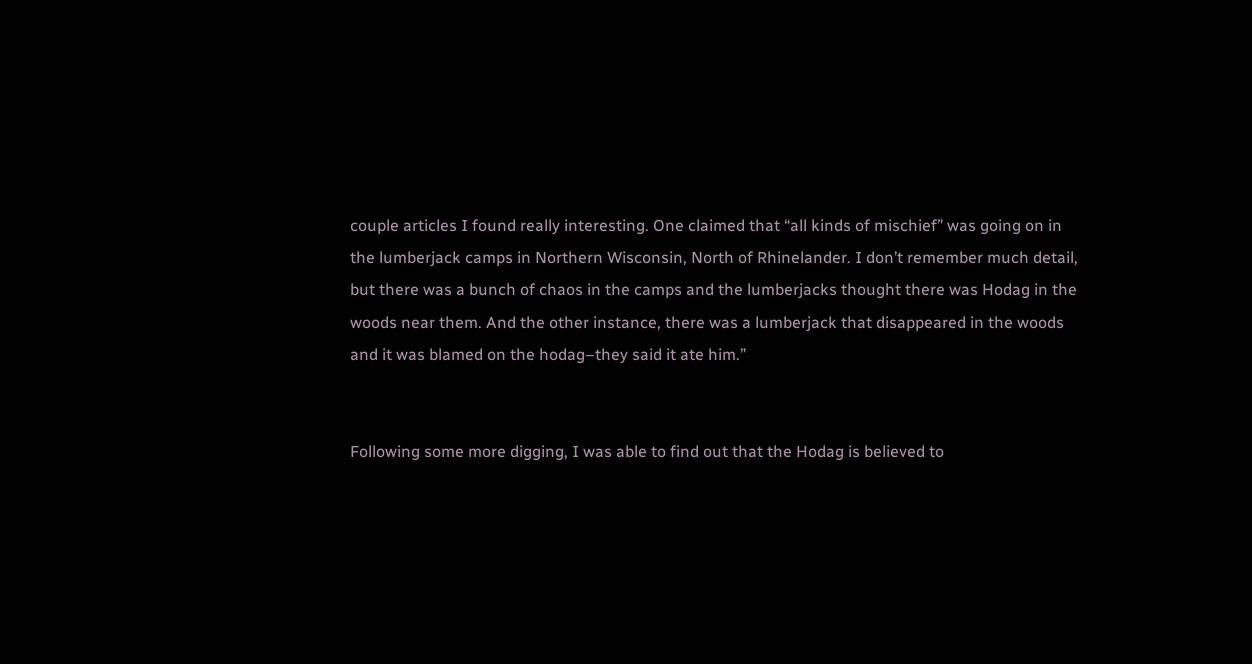couple articles I found really interesting. One claimed that “all kinds of mischief” was going on in the lumberjack camps in Northern Wisconsin, North of Rhinelander. I don’t remember much detail, but there was a bunch of chaos in the camps and the lumberjacks thought there was Hodag in the woods near them. And the other instance, there was a lumberjack that disappeared in the woods and it was blamed on the hodag–they said it ate him.”


Following some more digging, I was able to find out that the Hodag is believed to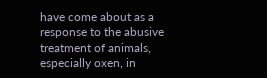have come about as a response to the abusive treatment of animals, especially oxen, in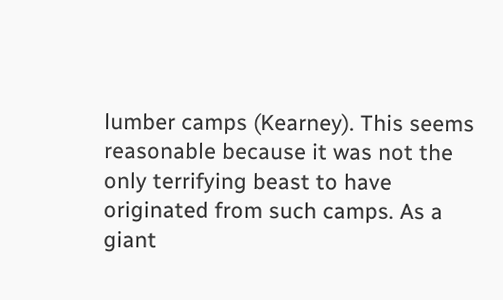lumber camps (Kearney). This seems reasonable because it was not the only terrifying beast to have originated from such camps. As a giant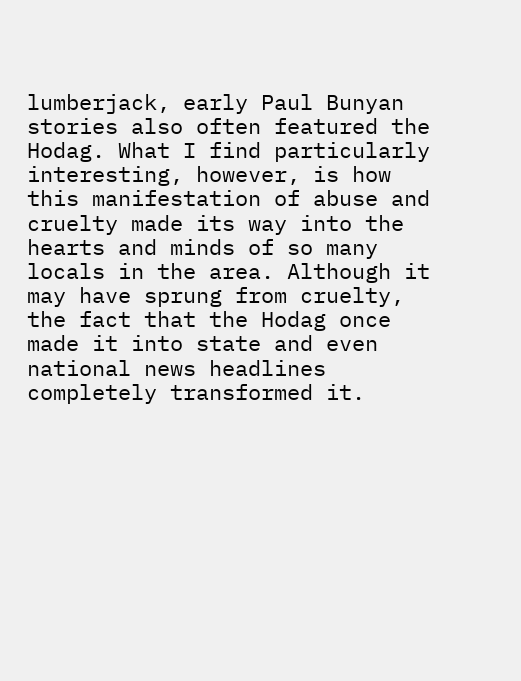lumberjack, early Paul Bunyan stories also often featured the Hodag. What I find particularly interesting, however, is how this manifestation of abuse and cruelty made its way into the hearts and minds of so many locals in the area. Although it may have sprung from cruelty, the fact that the Hodag once made it into state and even national news headlines completely transformed it.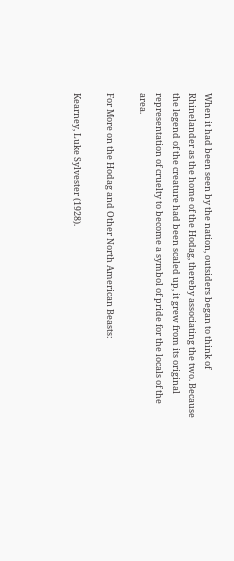When it had been seen by the nation, outsiders began to think of Rhinelander as the home of the Hodag, thereby associating the two. Because the legend of the creature had been scaled up, it grew from its original representation of cruelty to become a symbol of pride for the locals of the area.

For More on the Hodag and Other North American Beasts:

Kearney, Luke Sylvester (1928).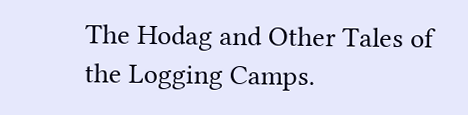The Hodag and Other Tales of the Logging Camps.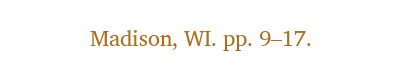Madison, WI. pp. 9–17.